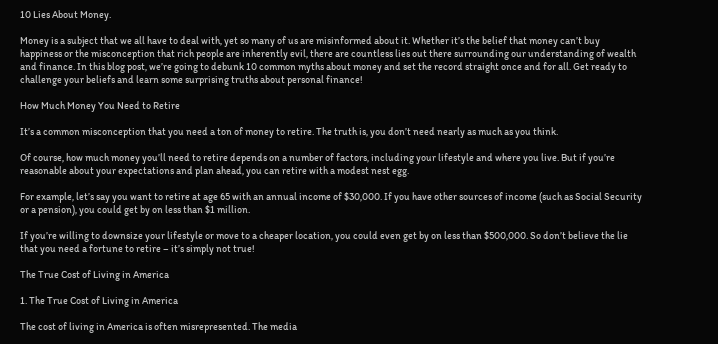10 Lies About Money.

Money is a subject that we all have to deal with, yet so many of us are misinformed about it. Whether it’s the belief that money can’t buy happiness or the misconception that rich people are inherently evil, there are countless lies out there surrounding our understanding of wealth and finance. In this blog post, we’re going to debunk 10 common myths about money and set the record straight once and for all. Get ready to challenge your beliefs and learn some surprising truths about personal finance!

How Much Money You Need to Retire

It’s a common misconception that you need a ton of money to retire. The truth is, you don’t need nearly as much as you think.

Of course, how much money you’ll need to retire depends on a number of factors, including your lifestyle and where you live. But if you’re reasonable about your expectations and plan ahead, you can retire with a modest nest egg.

For example, let’s say you want to retire at age 65 with an annual income of $30,000. If you have other sources of income (such as Social Security or a pension), you could get by on less than $1 million.

If you’re willing to downsize your lifestyle or move to a cheaper location, you could even get by on less than $500,000. So don’t believe the lie that you need a fortune to retire – it’s simply not true!

The True Cost of Living in America

1. The True Cost of Living in America

The cost of living in America is often misrepresented. The media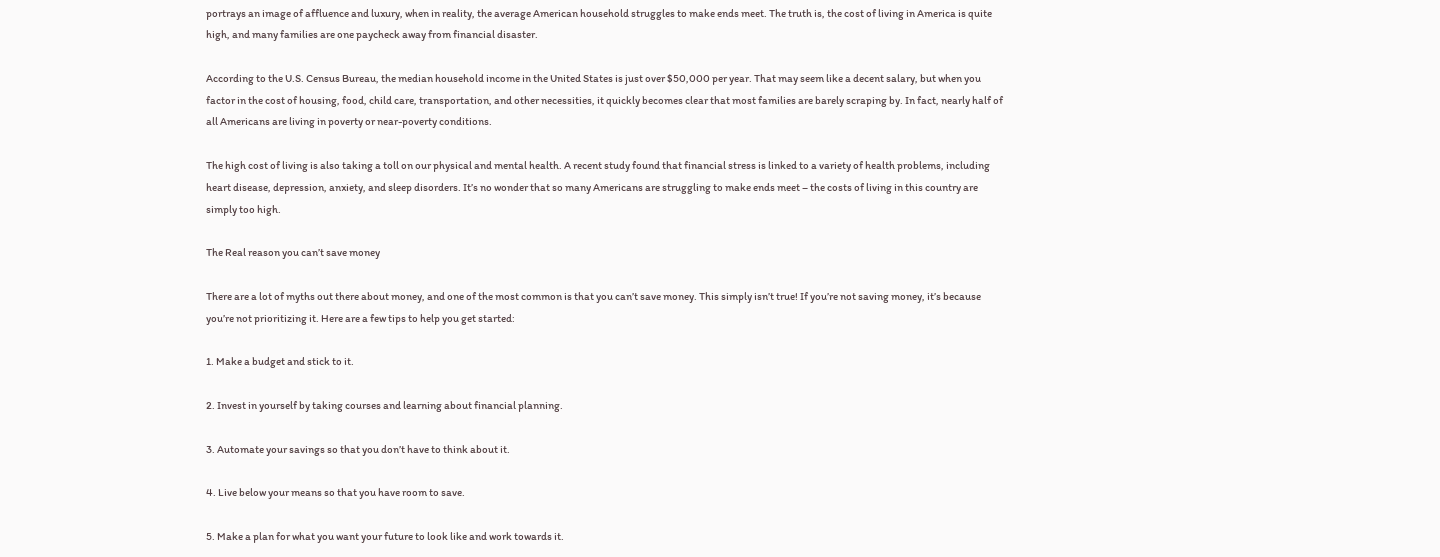portrays an image of affluence and luxury, when in reality, the average American household struggles to make ends meet. The truth is, the cost of living in America is quite high, and many families are one paycheck away from financial disaster.

According to the U.S. Census Bureau, the median household income in the United States is just over $50,000 per year. That may seem like a decent salary, but when you factor in the cost of housing, food, child care, transportation, and other necessities, it quickly becomes clear that most families are barely scraping by. In fact, nearly half of all Americans are living in poverty or near-poverty conditions.

The high cost of living is also taking a toll on our physical and mental health. A recent study found that financial stress is linked to a variety of health problems, including heart disease, depression, anxiety, and sleep disorders. It’s no wonder that so many Americans are struggling to make ends meet – the costs of living in this country are simply too high.

The Real reason you can’t save money

There are a lot of myths out there about money, and one of the most common is that you can’t save money. This simply isn’t true! If you’re not saving money, it’s because you’re not prioritizing it. Here are a few tips to help you get started:

1. Make a budget and stick to it.

2. Invest in yourself by taking courses and learning about financial planning.

3. Automate your savings so that you don’t have to think about it.

4. Live below your means so that you have room to save.

5. Make a plan for what you want your future to look like and work towards it.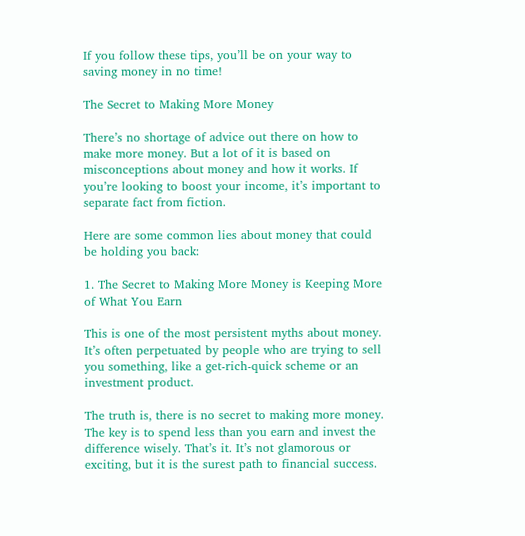If you follow these tips, you’ll be on your way to saving money in no time!

The Secret to Making More Money

There’s no shortage of advice out there on how to make more money. But a lot of it is based on misconceptions about money and how it works. If you’re looking to boost your income, it’s important to separate fact from fiction.

Here are some common lies about money that could be holding you back:

1. The Secret to Making More Money is Keeping More of What You Earn

This is one of the most persistent myths about money. It’s often perpetuated by people who are trying to sell you something, like a get-rich-quick scheme or an investment product.

The truth is, there is no secret to making more money. The key is to spend less than you earn and invest the difference wisely. That’s it. It’s not glamorous or exciting, but it is the surest path to financial success.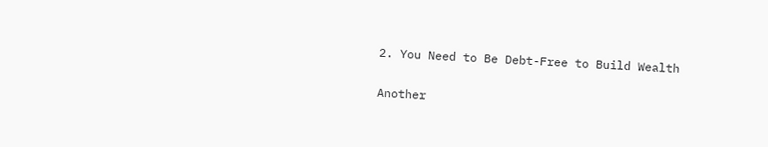2. You Need to Be Debt-Free to Build Wealth

Another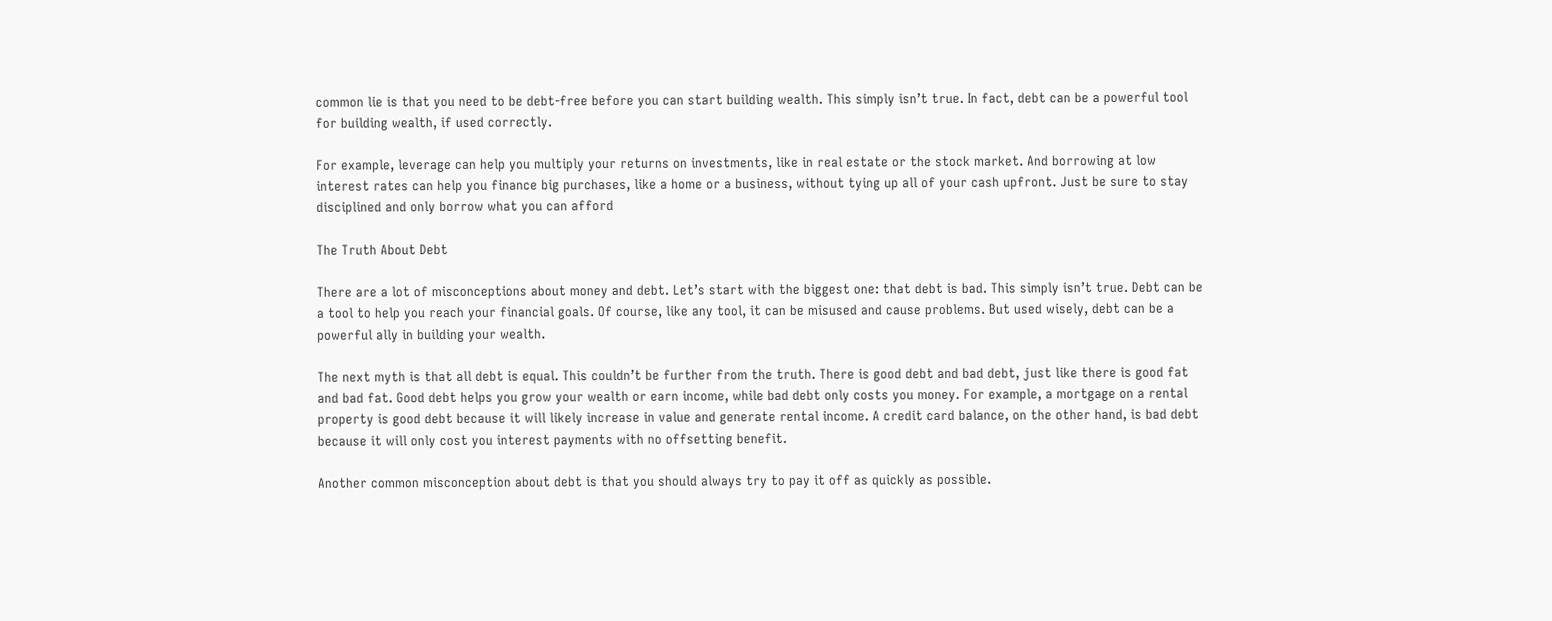common lie is that you need to be debt-free before you can start building wealth. This simply isn’t true. In fact, debt can be a powerful tool for building wealth, if used correctly.

For example, leverage can help you multiply your returns on investments, like in real estate or the stock market. And borrowing at low interest rates can help you finance big purchases, like a home or a business, without tying up all of your cash upfront. Just be sure to stay disciplined and only borrow what you can afford

The Truth About Debt

There are a lot of misconceptions about money and debt. Let’s start with the biggest one: that debt is bad. This simply isn’t true. Debt can be a tool to help you reach your financial goals. Of course, like any tool, it can be misused and cause problems. But used wisely, debt can be a powerful ally in building your wealth.

The next myth is that all debt is equal. This couldn’t be further from the truth. There is good debt and bad debt, just like there is good fat and bad fat. Good debt helps you grow your wealth or earn income, while bad debt only costs you money. For example, a mortgage on a rental property is good debt because it will likely increase in value and generate rental income. A credit card balance, on the other hand, is bad debt because it will only cost you interest payments with no offsetting benefit.

Another common misconception about debt is that you should always try to pay it off as quickly as possible.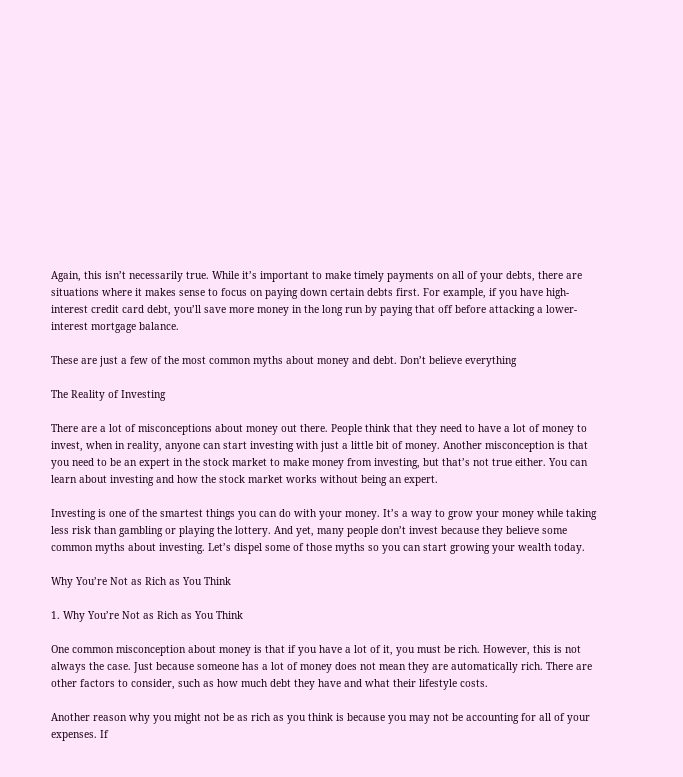Again, this isn’t necessarily true. While it’s important to make timely payments on all of your debts, there are situations where it makes sense to focus on paying down certain debts first. For example, if you have high-interest credit card debt, you’ll save more money in the long run by paying that off before attacking a lower-interest mortgage balance.

These are just a few of the most common myths about money and debt. Don’t believe everything

The Reality of Investing

There are a lot of misconceptions about money out there. People think that they need to have a lot of money to invest, when in reality, anyone can start investing with just a little bit of money. Another misconception is that you need to be an expert in the stock market to make money from investing, but that’s not true either. You can learn about investing and how the stock market works without being an expert.

Investing is one of the smartest things you can do with your money. It’s a way to grow your money while taking less risk than gambling or playing the lottery. And yet, many people don’t invest because they believe some common myths about investing. Let’s dispel some of those myths so you can start growing your wealth today.

Why You’re Not as Rich as You Think

1. Why You’re Not as Rich as You Think

One common misconception about money is that if you have a lot of it, you must be rich. However, this is not always the case. Just because someone has a lot of money does not mean they are automatically rich. There are other factors to consider, such as how much debt they have and what their lifestyle costs.

Another reason why you might not be as rich as you think is because you may not be accounting for all of your expenses. If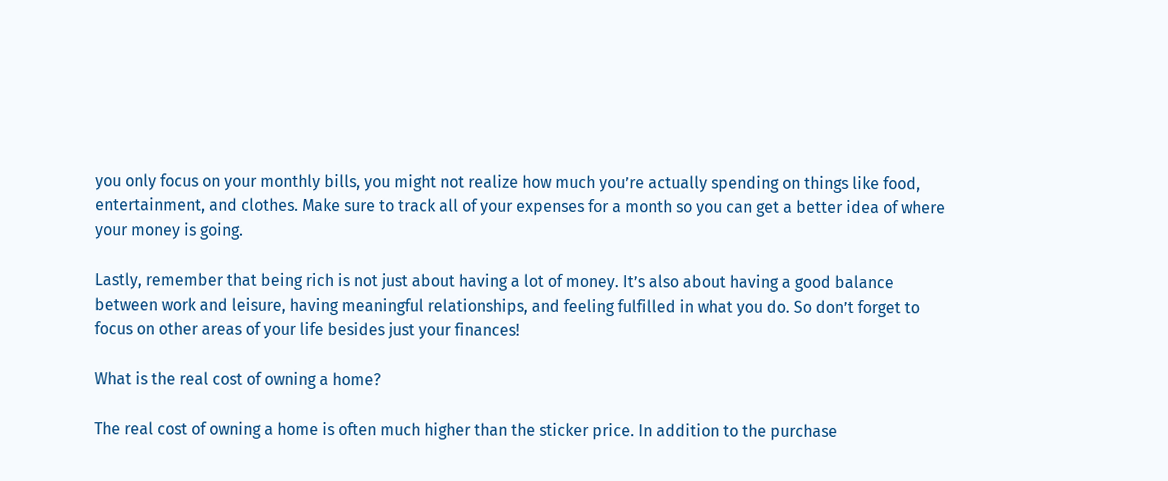you only focus on your monthly bills, you might not realize how much you’re actually spending on things like food, entertainment, and clothes. Make sure to track all of your expenses for a month so you can get a better idea of where your money is going.

Lastly, remember that being rich is not just about having a lot of money. It’s also about having a good balance between work and leisure, having meaningful relationships, and feeling fulfilled in what you do. So don’t forget to focus on other areas of your life besides just your finances!

What is the real cost of owning a home?

The real cost of owning a home is often much higher than the sticker price. In addition to the purchase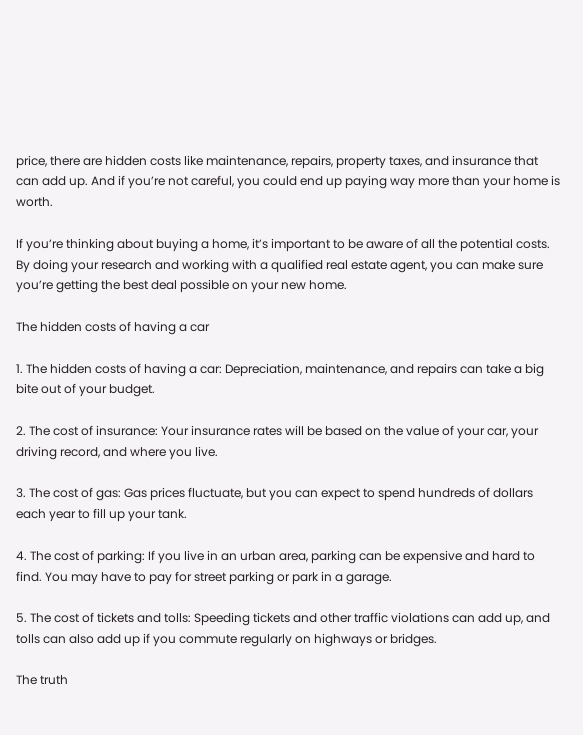price, there are hidden costs like maintenance, repairs, property taxes, and insurance that can add up. And if you’re not careful, you could end up paying way more than your home is worth.

If you’re thinking about buying a home, it’s important to be aware of all the potential costs. By doing your research and working with a qualified real estate agent, you can make sure you’re getting the best deal possible on your new home.

The hidden costs of having a car

1. The hidden costs of having a car: Depreciation, maintenance, and repairs can take a big bite out of your budget.

2. The cost of insurance: Your insurance rates will be based on the value of your car, your driving record, and where you live.

3. The cost of gas: Gas prices fluctuate, but you can expect to spend hundreds of dollars each year to fill up your tank.

4. The cost of parking: If you live in an urban area, parking can be expensive and hard to find. You may have to pay for street parking or park in a garage.

5. The cost of tickets and tolls: Speeding tickets and other traffic violations can add up, and tolls can also add up if you commute regularly on highways or bridges.

The truth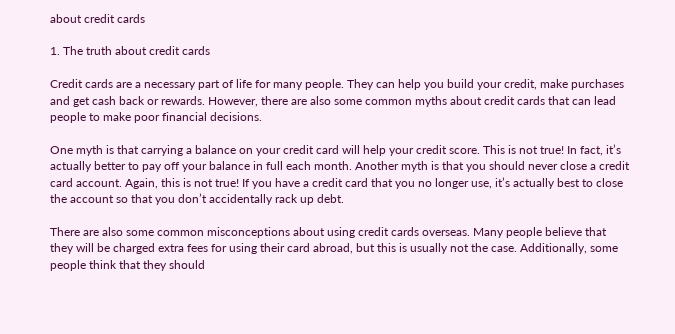about credit cards

1. The truth about credit cards

Credit cards are a necessary part of life for many people. They can help you build your credit, make purchases and get cash back or rewards. However, there are also some common myths about credit cards that can lead people to make poor financial decisions.

One myth is that carrying a balance on your credit card will help your credit score. This is not true! In fact, it’s actually better to pay off your balance in full each month. Another myth is that you should never close a credit card account. Again, this is not true! If you have a credit card that you no longer use, it’s actually best to close the account so that you don’t accidentally rack up debt.

There are also some common misconceptions about using credit cards overseas. Many people believe that they will be charged extra fees for using their card abroad, but this is usually not the case. Additionally, some people think that they should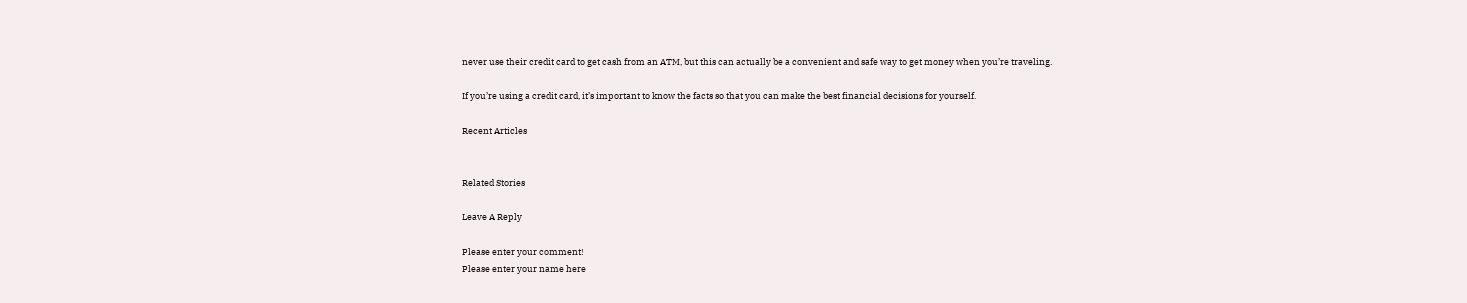never use their credit card to get cash from an ATM, but this can actually be a convenient and safe way to get money when you’re traveling.

If you’re using a credit card, it’s important to know the facts so that you can make the best financial decisions for yourself.

Recent Articles


Related Stories

Leave A Reply

Please enter your comment!
Please enter your name here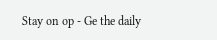Stay on op - Ge the daily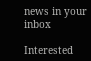news in your inbox

Interested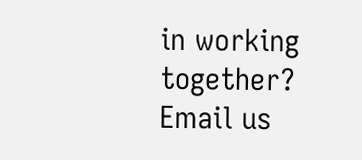in working together? Email us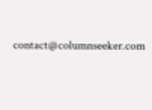contact@columnseeker.com